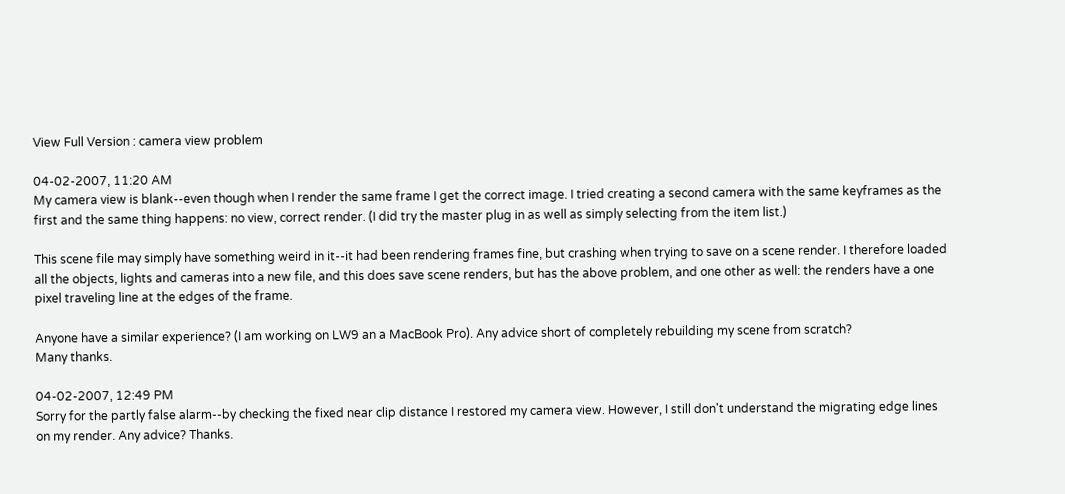View Full Version : camera view problem

04-02-2007, 11:20 AM
My camera view is blank--even though when I render the same frame I get the correct image. I tried creating a second camera with the same keyframes as the first and the same thing happens: no view, correct render. (I did try the master plug in as well as simply selecting from the item list.)

This scene file may simply have something weird in it--it had been rendering frames fine, but crashing when trying to save on a scene render. I therefore loaded all the objects, lights and cameras into a new file, and this does save scene renders, but has the above problem, and one other as well: the renders have a one pixel traveling line at the edges of the frame.

Anyone have a similar experience? (I am working on LW9 an a MacBook Pro). Any advice short of completely rebuilding my scene from scratch?
Many thanks.

04-02-2007, 12:49 PM
Sorry for the partly false alarm--by checking the fixed near clip distance I restored my camera view. However, I still don't understand the migrating edge lines on my render. Any advice? Thanks.